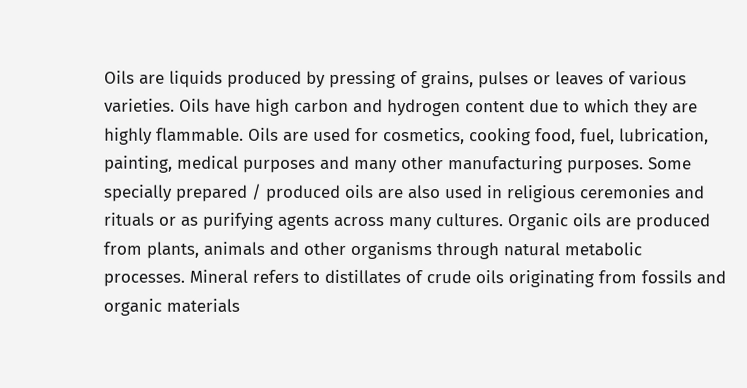Oils are liquids produced by pressing of grains, pulses or leaves of various varieties. Oils have high carbon and hydrogen content due to which they are highly flammable. Oils are used for cosmetics, cooking food, fuel, lubrication, painting, medical purposes and many other manufacturing purposes. Some specially prepared / produced oils are also used in religious ceremonies and rituals or as purifying agents across many cultures. Organic oils are produced from plants, animals and other organisms through natural metabolic processes. Mineral refers to distillates of crude oils originating from fossils and organic materials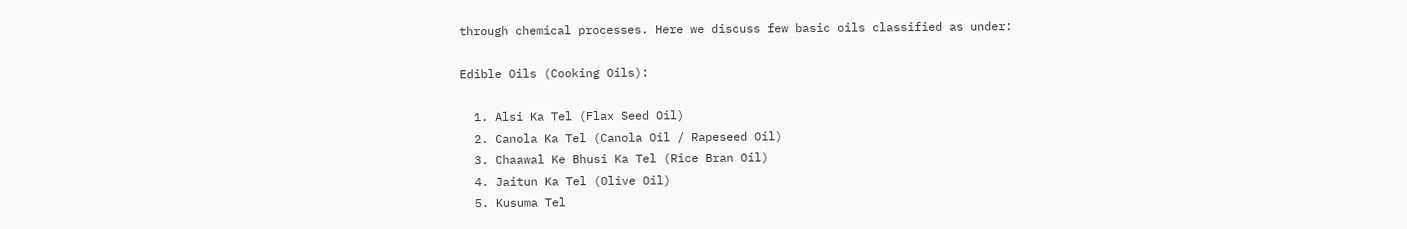through chemical processes. Here we discuss few basic oils classified as under:

Edible Oils (Cooking Oils):

  1. Alsi Ka Tel (Flax Seed Oil)
  2. Canola Ka Tel (Canola Oil / Rapeseed Oil)
  3. Chaawal Ke Bhusi Ka Tel (Rice Bran Oil)
  4. Jaitun Ka Tel (Olive Oil)
  5. Kusuma Tel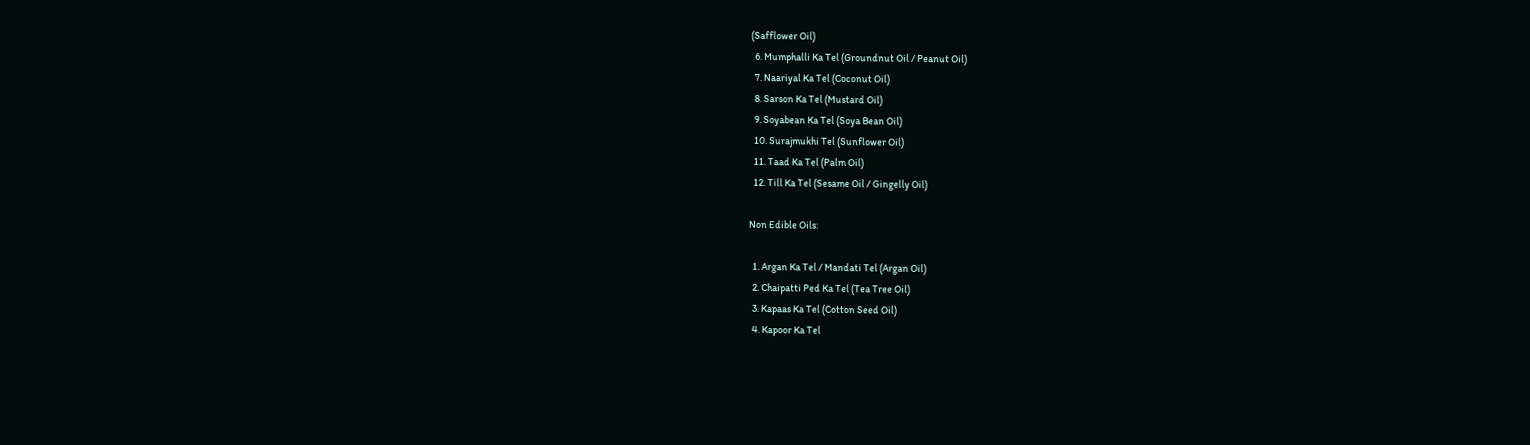(Safflower Oil)
  6. Mumphalli Ka Tel (Groundnut Oil / Peanut Oil)
  7. Naariyal Ka Tel (Coconut Oil)
  8. Sarson Ka Tel (Mustard Oil)
  9. Soyabean Ka Tel (Soya Bean Oil)
  10. Surajmukhi Tel (Sunflower Oil)
  11. Taad Ka Tel (Palm Oil)
  12. Till Ka Tel (Sesame Oil / Gingelly Oil)

Non Edible Oils:

  1. Argan Ka Tel / Mandati Tel (Argan Oil)
  2. Chaipatti Ped Ka Tel (Tea Tree Oil)
  3. Kapaas Ka Tel (Cotton Seed Oil)
  4. Kapoor Ka Tel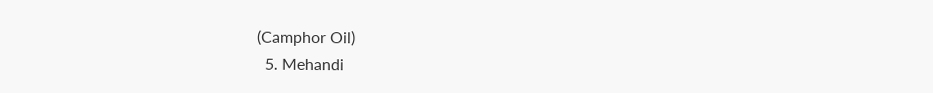(Camphor Oil)
  5. Mehandi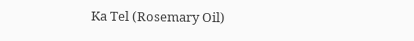Ka Tel (Rosemary Oil)